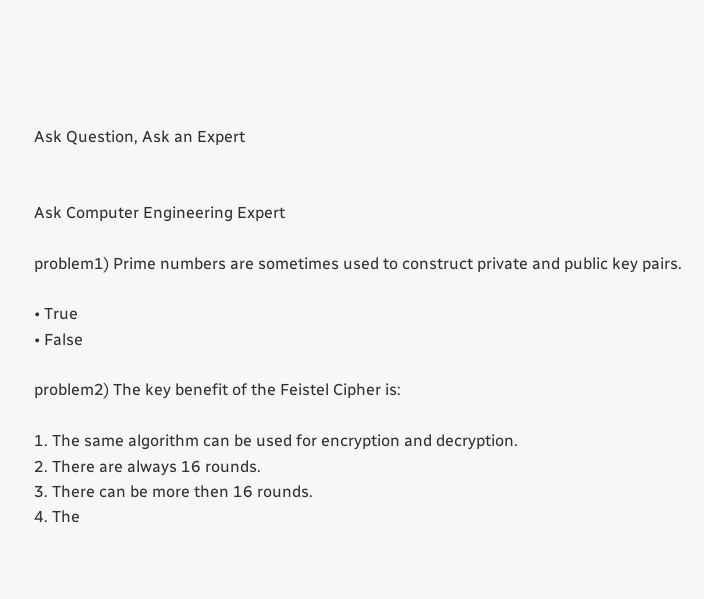Ask Question, Ask an Expert


Ask Computer Engineering Expert

problem1) Prime numbers are sometimes used to construct private and public key pairs.

• True
• False

problem2) The key benefit of the Feistel Cipher is:

1. The same algorithm can be used for encryption and decryption.
2. There are always 16 rounds.
3. There can be more then 16 rounds.
4. The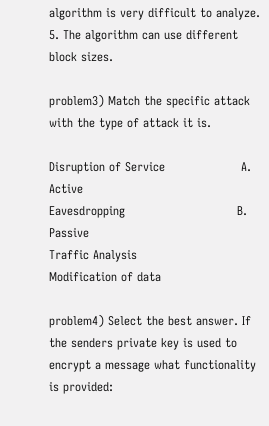algorithm is very difficult to analyze.
5. The algorithm can use different block sizes.

problem3) Match the specific attack with the type of attack it is.

Disruption of Service                   A. Active
Eavesdropping                            B. Passive
Traffic Analysis
Modification of data

problem4) Select the best answer. If the senders private key is used to encrypt a message what functionality is provided: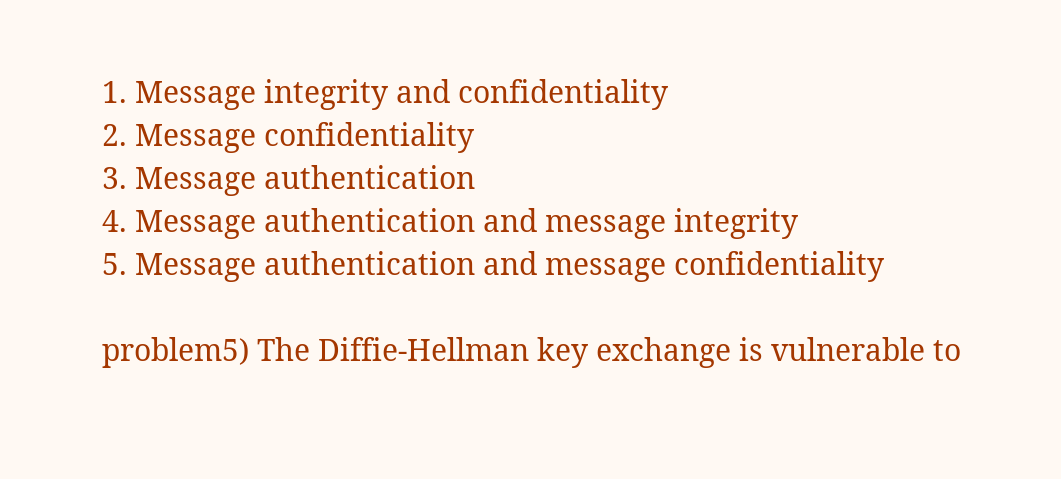1. Message integrity and confidentiality
2. Message confidentiality
3. Message authentication
4. Message authentication and message integrity
5. Message authentication and message confidentiality

problem5) The Diffie-Hellman key exchange is vulnerable to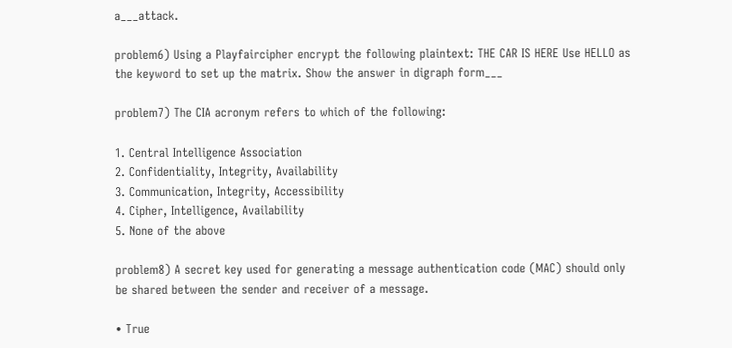a___attack.

problem6) Using a Playfaircipher encrypt the following plaintext: THE CAR IS HERE Use HELLO as the keyword to set up the matrix. Show the answer in digraph form___

problem7) The CIA acronym refers to which of the following:

1. Central Intelligence Association
2. Confidentiality, Integrity, Availability
3. Communication, Integrity, Accessibility
4. Cipher, Intelligence, Availability
5. None of the above

problem8) A secret key used for generating a message authentication code (MAC) should only be shared between the sender and receiver of a message.

• True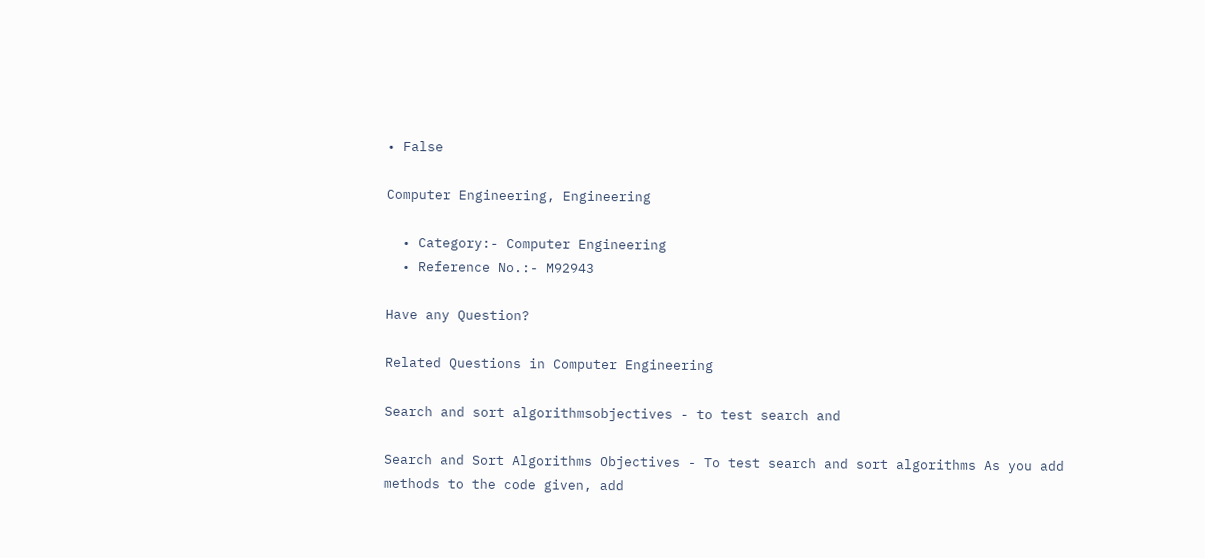• False

Computer Engineering, Engineering

  • Category:- Computer Engineering
  • Reference No.:- M92943

Have any Question?

Related Questions in Computer Engineering

Search and sort algorithmsobjectives - to test search and

Search and Sort Algorithms Objectives - To test search and sort algorithms As you add methods to the code given, add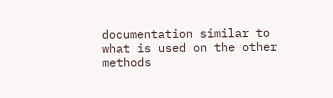documentation similar to what is used on the other methods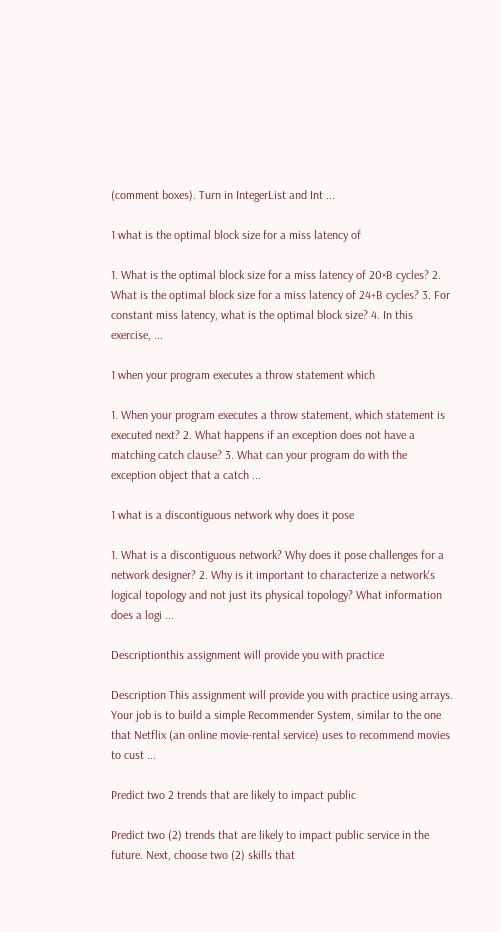(comment boxes). Turn in IntegerList and Int ...

1 what is the optimal block size for a miss latency of

1. What is the optimal block size for a miss latency of 20×B cycles? 2. What is the optimal block size for a miss latency of 24+B cycles? 3. For constant miss latency, what is the optimal block size? 4. In this exercise, ...

1 when your program executes a throw statement which

1. When your program executes a throw statement, which statement is executed next? 2. What happens if an exception does not have a matching catch clause? 3. What can your program do with the exception object that a catch ...

1 what is a discontiguous network why does it pose

1. What is a discontiguous network? Why does it pose challenges for a network designer? 2. Why is it important to characterize a network's logical topology and not just its physical topology? What information does a logi ...

Descriptionthis assignment will provide you with practice

Description This assignment will provide you with practice using arrays. Your job is to build a simple Recommender System, similar to the one that Netflix (an online movie-rental service) uses to recommend movies to cust ...

Predict two 2 trends that are likely to impact public

Predict two (2) trends that are likely to impact public service in the future. Next, choose two (2) skills that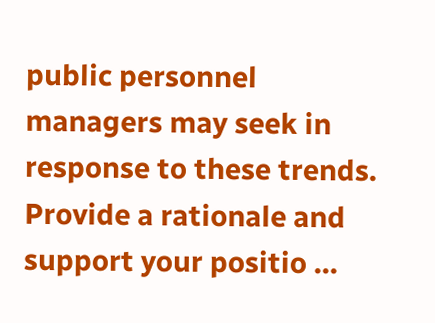public personnel managers may seek in response to these trends. Provide a rationale and support your positio ...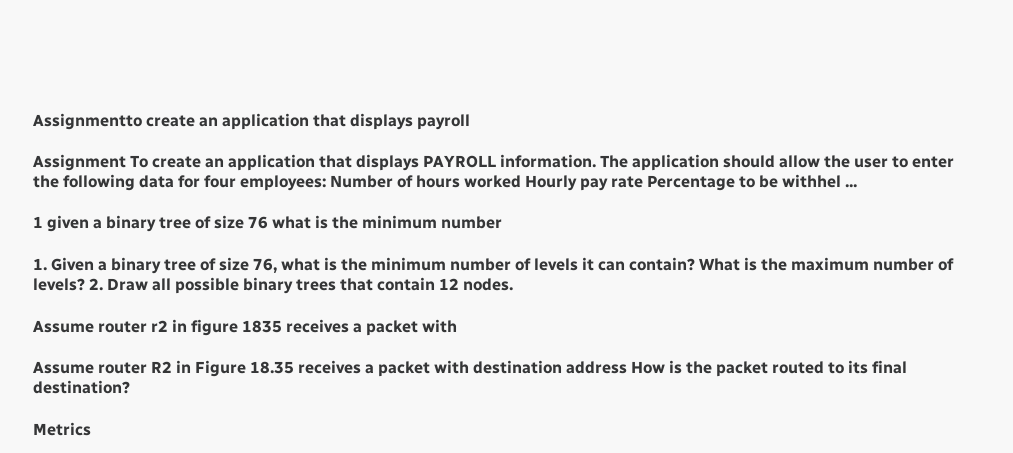Assignmentto create an application that displays payroll

Assignment To create an application that displays PAYROLL information. The application should allow the user to enter the following data for four employees: Number of hours worked Hourly pay rate Percentage to be withhel ...

1 given a binary tree of size 76 what is the minimum number

1. Given a binary tree of size 76, what is the minimum number of levels it can contain? What is the maximum number of levels? 2. Draw all possible binary trees that contain 12 nodes.

Assume router r2 in figure 1835 receives a packet with

Assume router R2 in Figure 18.35 receives a packet with destination address How is the packet routed to its final destination?

Metrics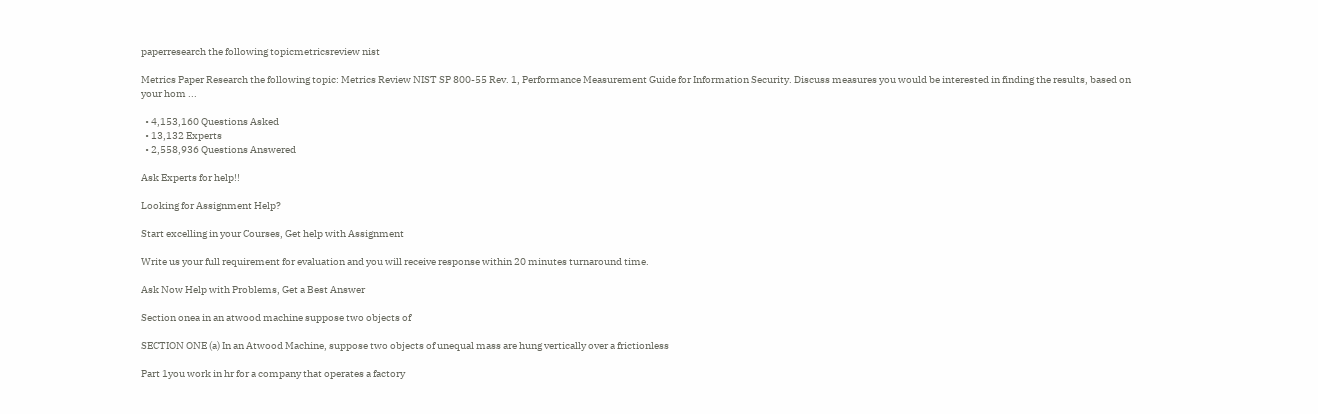paperresearch the following topicmetricsreview nist

Metrics Paper Research the following topic: Metrics Review NIST SP 800-55 Rev. 1, Performance Measurement Guide for Information Security. Discuss measures you would be interested in finding the results, based on your hom ...

  • 4,153,160 Questions Asked
  • 13,132 Experts
  • 2,558,936 Questions Answered

Ask Experts for help!!

Looking for Assignment Help?

Start excelling in your Courses, Get help with Assignment

Write us your full requirement for evaluation and you will receive response within 20 minutes turnaround time.

Ask Now Help with Problems, Get a Best Answer

Section onea in an atwood machine suppose two objects of

SECTION ONE (a) In an Atwood Machine, suppose two objects of unequal mass are hung vertically over a frictionless

Part 1you work in hr for a company that operates a factory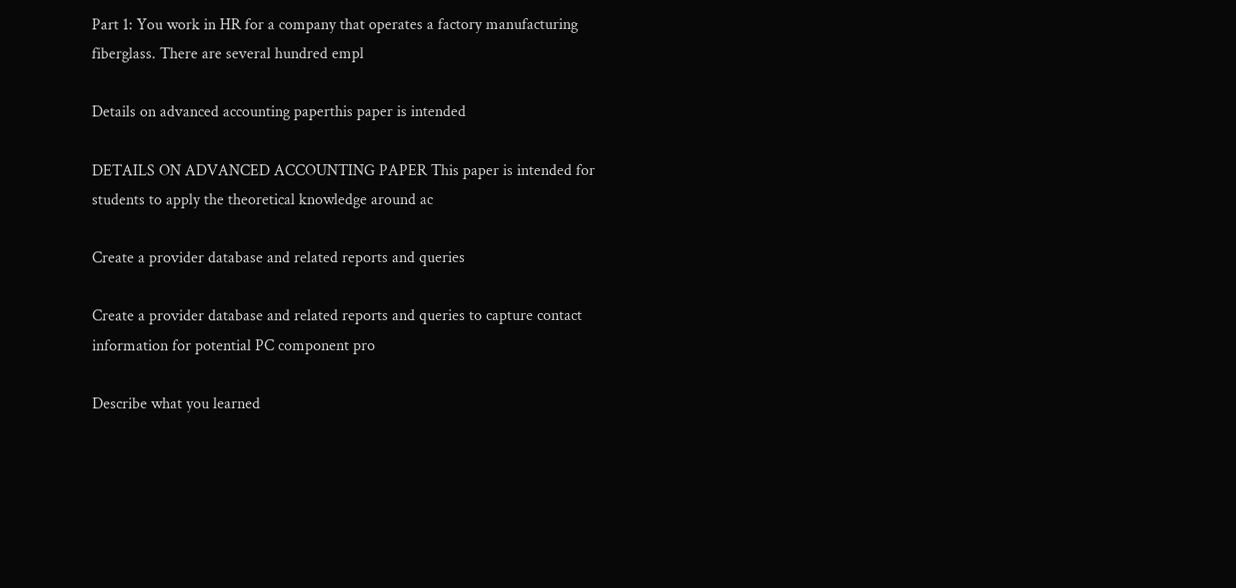Part 1: You work in HR for a company that operates a factory manufacturing fiberglass. There are several hundred empl

Details on advanced accounting paperthis paper is intended

DETAILS ON ADVANCED ACCOUNTING PAPER This paper is intended for students to apply the theoretical knowledge around ac

Create a provider database and related reports and queries

Create a provider database and related reports and queries to capture contact information for potential PC component pro

Describe what you learned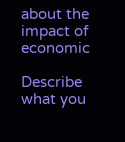about the impact of economic

Describe what you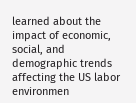learned about the impact of economic, social, and demographic trends affecting the US labor environmen